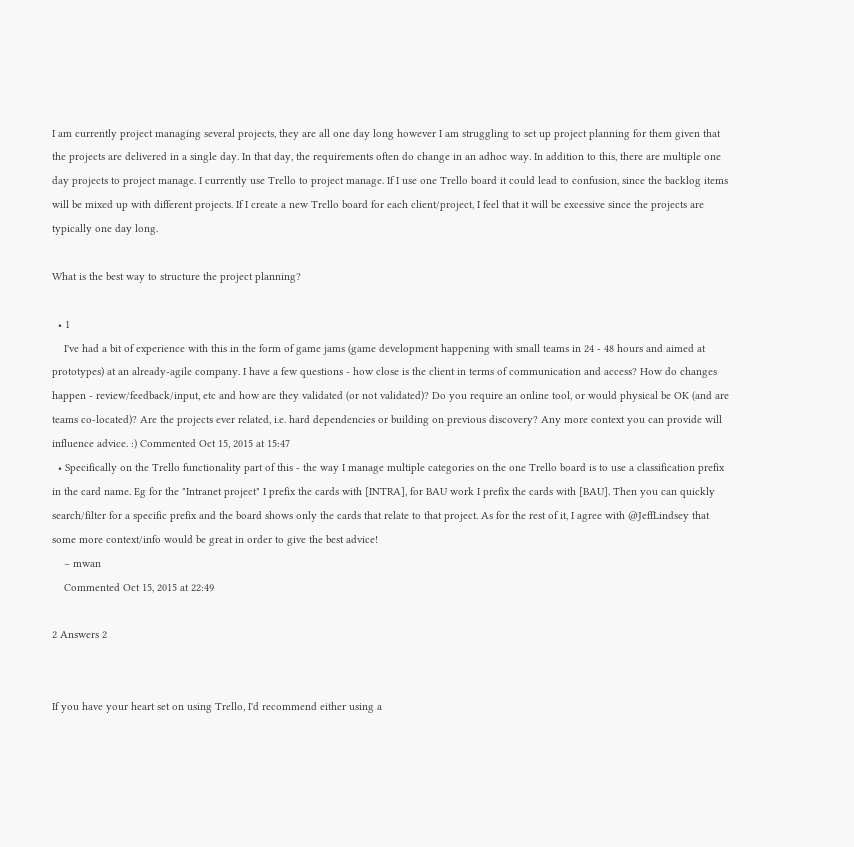I am currently project managing several projects, they are all one day long however I am struggling to set up project planning for them given that the projects are delivered in a single day. In that day, the requirements often do change in an adhoc way. In addition to this, there are multiple one day projects to project manage. I currently use Trello to project manage. If I use one Trello board it could lead to confusion, since the backlog items will be mixed up with different projects. If I create a new Trello board for each client/project, I feel that it will be excessive since the projects are typically one day long.

What is the best way to structure the project planning?

  • 1
    I've had a bit of experience with this in the form of game jams (game development happening with small teams in 24 - 48 hours and aimed at prototypes) at an already-agile company. I have a few questions - how close is the client in terms of communication and access? How do changes happen - review/feedback/input, etc and how are they validated (or not validated)? Do you require an online tool, or would physical be OK (and are teams co-located)? Are the projects ever related, i.e. hard dependencies or building on previous discovery? Any more context you can provide will influence advice. :) Commented Oct 15, 2015 at 15:47
  • Specifically on the Trello functionality part of this - the way I manage multiple categories on the one Trello board is to use a classification prefix in the card name. Eg for the "Intranet project" I prefix the cards with [INTRA], for BAU work I prefix the cards with [BAU]. Then you can quickly search/filter for a specific prefix and the board shows only the cards that relate to that project. As for the rest of it, I agree with @JeffLindsey that some more context/info would be great in order to give the best advice!
    – mwan
    Commented Oct 15, 2015 at 22:49

2 Answers 2


If you have your heart set on using Trello, I'd recommend either using a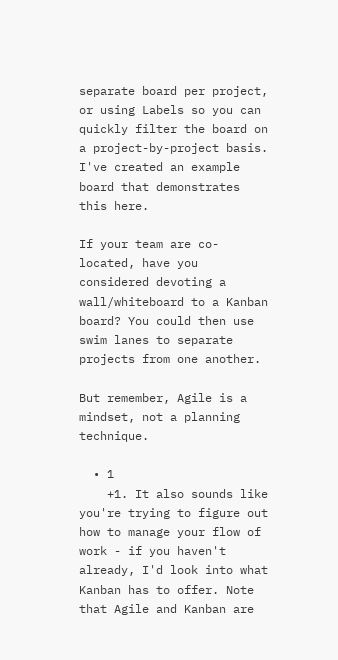separate board per project, or using Labels so you can quickly filter the board on a project-by-project basis. I've created an example board that demonstrates this here.

If your team are co-located, have you considered devoting a wall/whiteboard to a Kanban board? You could then use swim lanes to separate projects from one another.

But remember, Agile is a mindset, not a planning technique.

  • 1
    +1. It also sounds like you're trying to figure out how to manage your flow of work - if you haven't already, I'd look into what Kanban has to offer. Note that Agile and Kanban are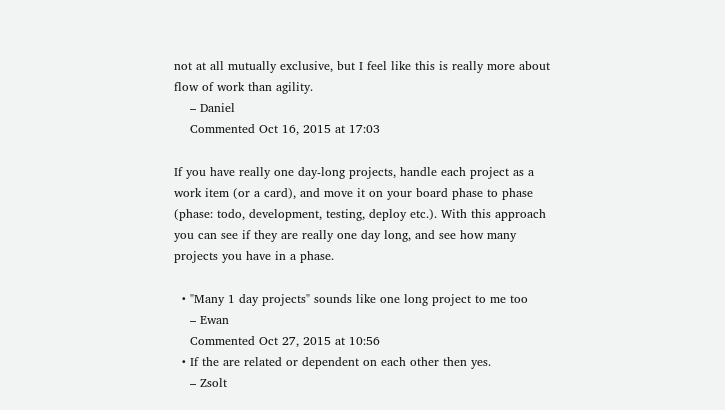not at all mutually exclusive, but I feel like this is really more about flow of work than agility.
    – Daniel
    Commented Oct 16, 2015 at 17:03

If you have really one day-long projects, handle each project as a work item (or a card), and move it on your board phase to phase (phase: todo, development, testing, deploy etc.). With this approach you can see if they are really one day long, and see how many projects you have in a phase.

  • "Many 1 day projects" sounds like one long project to me too
    – Ewan
    Commented Oct 27, 2015 at 10:56
  • If the are related or dependent on each other then yes.
    – Zsolt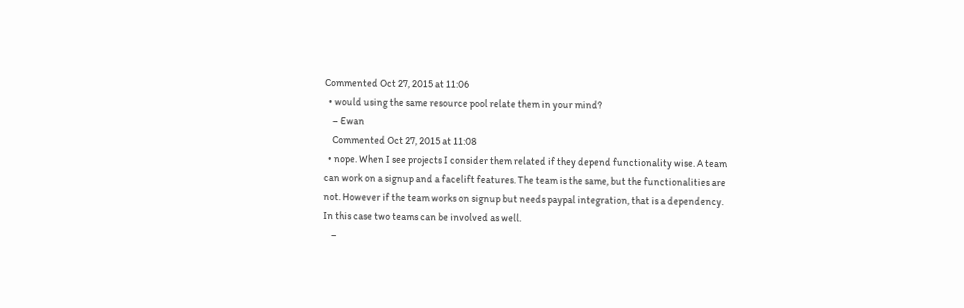Commented Oct 27, 2015 at 11:06
  • would using the same resource pool relate them in your mind?
    – Ewan
    Commented Oct 27, 2015 at 11:08
  • nope. When I see projects I consider them related if they depend functionality wise. A team can work on a signup and a facelift features. The team is the same, but the functionalities are not. However if the team works on signup but needs paypal integration, that is a dependency. In this case two teams can be involved as well.
    –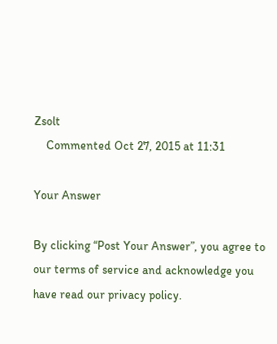Zsolt
    Commented Oct 27, 2015 at 11:31

Your Answer

By clicking “Post Your Answer”, you agree to our terms of service and acknowledge you have read our privacy policy.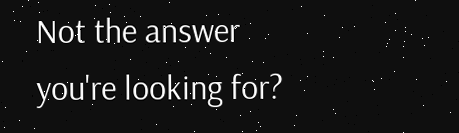Not the answer you're looking for?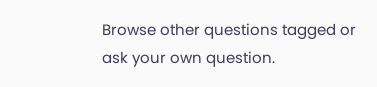Browse other questions tagged or ask your own question.